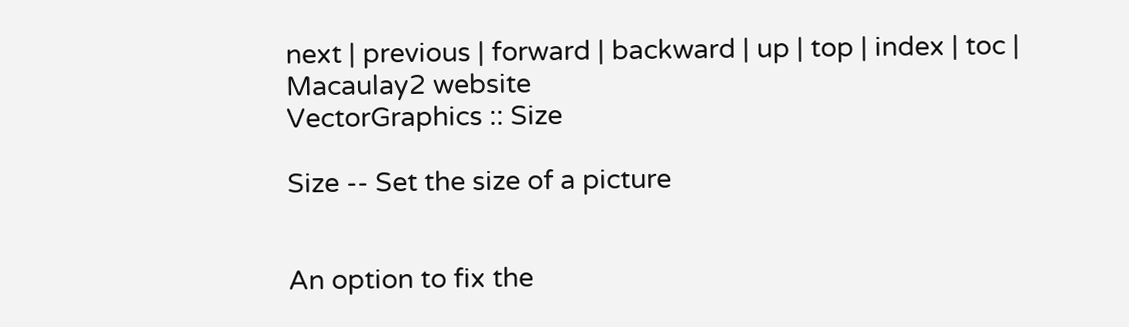next | previous | forward | backward | up | top | index | toc | Macaulay2 website
VectorGraphics :: Size

Size -- Set the size of a picture


An option to fix the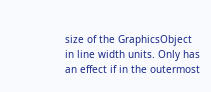size of the GraphicsObject in line width units. Only has an effect if in the outermost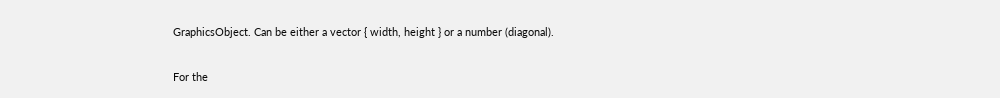GraphicsObject. Can be either a vector { width, height } or a number (diagonal).

For the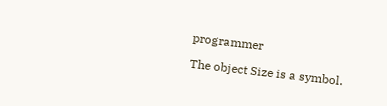programmer

The object Size is a symbol.